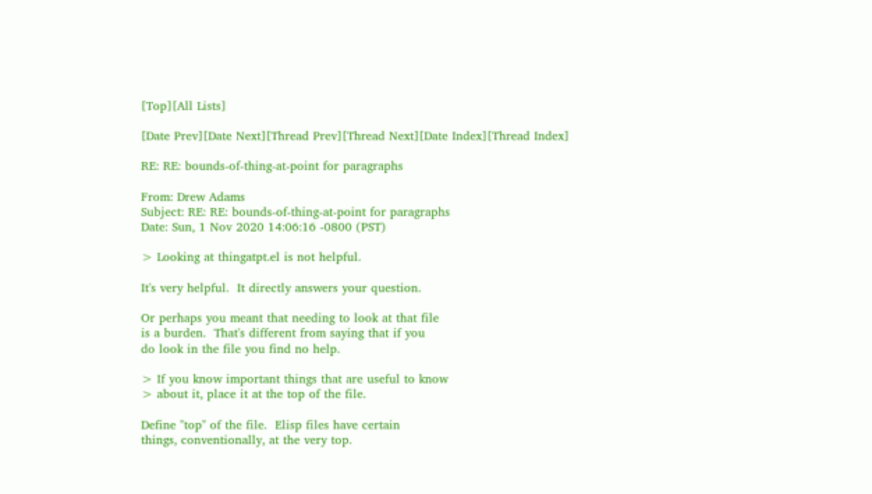[Top][All Lists]

[Date Prev][Date Next][Thread Prev][Thread Next][Date Index][Thread Index]

RE: RE: bounds-of-thing-at-point for paragraphs

From: Drew Adams
Subject: RE: RE: bounds-of-thing-at-point for paragraphs
Date: Sun, 1 Nov 2020 14:06:16 -0800 (PST)

> Looking at thingatpt.el is not helpful.

It's very helpful.  It directly answers your question.

Or perhaps you meant that needing to look at that file
is a burden.  That's different from saying that if you
do look in the file you find no help.

> If you know important things that are useful to know
> about it, place it at the top of the file.

Define "top" of the file.  Elisp files have certain
things, conventionally, at the very top.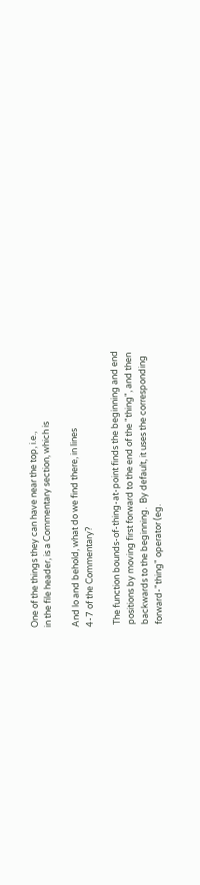One of the things they can have near the top, i.e.,
in the file header, is a Commentary section, which is

And lo and behold, what do we find there, in lines
4-7 of the Commentary?

 The function bounds-of-thing-at-point finds the beginning and end
 positions by moving first forward to the end of the "thing", and then
 backwards to the beginning.  By default, it uses the corresponding
 forward-"thing" operator (eg.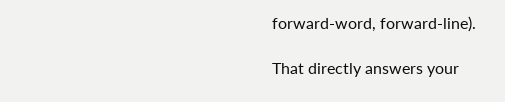forward-word, forward-line).

That directly answers your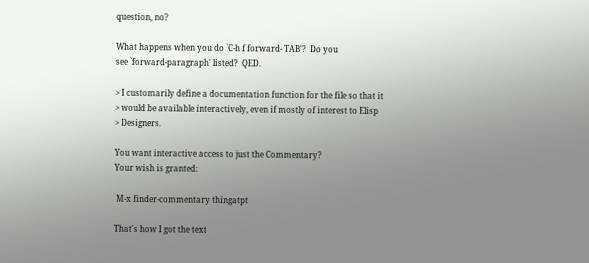question, no?

What happens when you do `C-h f forward- TAB'?  Do you
see `forward-paragraph' listed?  QED.

> I customarily define a documentation function for the file so that it
> would be available interactively, even if mostly of interest to Elisp
> Designers.

You want interactive access to just the Commentary?
Your wish is granted:

 M-x finder-commentary thingatpt

That's how I got the text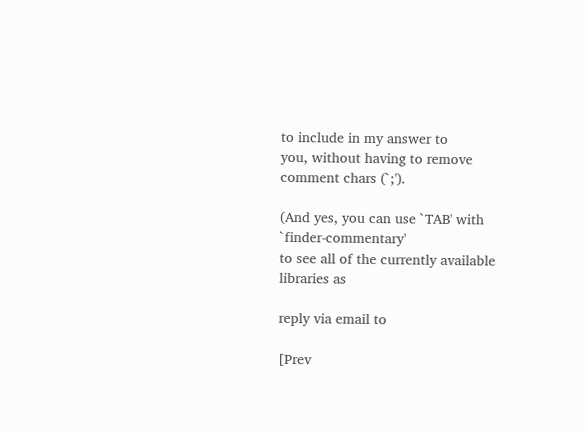to include in my answer to
you, without having to remove comment chars (`;').

(And yes, you can use `TAB' with `finder-commentary'
to see all of the currently available libraries as

reply via email to

[Prev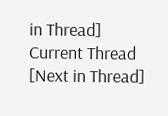in Thread] Current Thread [Next in Thread]